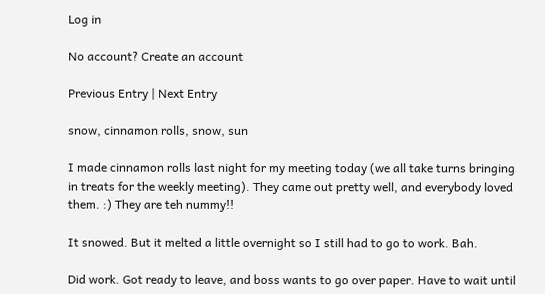Log in

No account? Create an account

Previous Entry | Next Entry

snow, cinnamon rolls, snow, sun

I made cinnamon rolls last night for my meeting today (we all take turns bringing in treats for the weekly meeting). They came out pretty well, and everybody loved them. :) They are teh nummy!!

It snowed. But it melted a little overnight so I still had to go to work. Bah.

Did work. Got ready to leave, and boss wants to go over paper. Have to wait until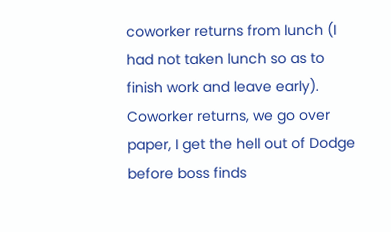coworker returns from lunch (I had not taken lunch so as to finish work and leave early). Coworker returns, we go over paper, I get the hell out of Dodge before boss finds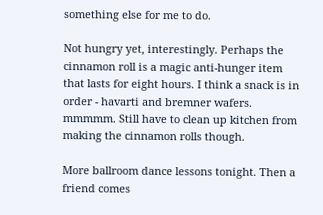something else for me to do.

Not hungry yet, interestingly. Perhaps the cinnamon roll is a magic anti-hunger item that lasts for eight hours. I think a snack is in order - havarti and bremner wafers. mmmmm. Still have to clean up kitchen from making the cinnamon rolls though.

More ballroom dance lessons tonight. Then a friend comes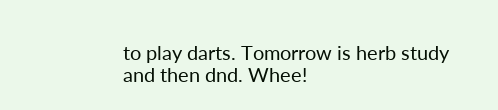to play darts. Tomorrow is herb study and then dnd. Whee!